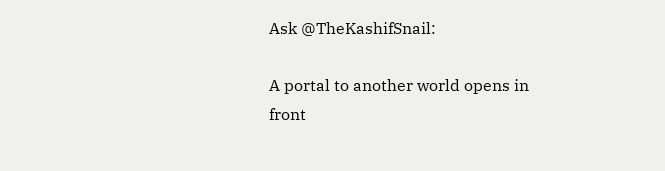Ask @TheKashifSnail:

A portal to another world opens in front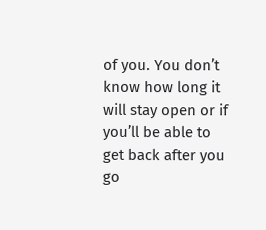of you. You don’t know how long it will stay open or if you’ll be able to get back after you go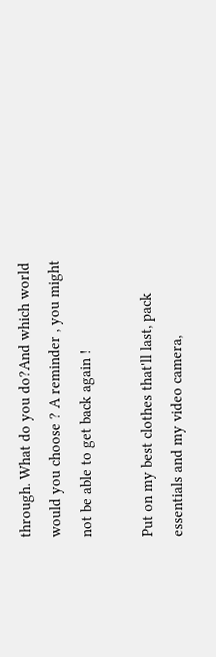through. What do you do?And which world would you choose ? A reminder , you might not be able to get back again !

Put on my best clothes that'll last, pack essentials and my video camera,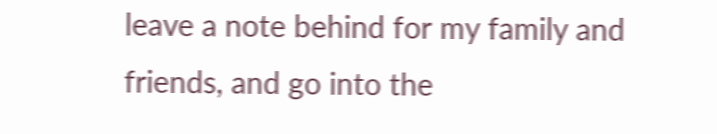leave a note behind for my family and friends, and go into the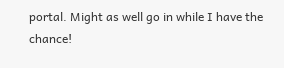portal. Might as well go in while I have the chance!